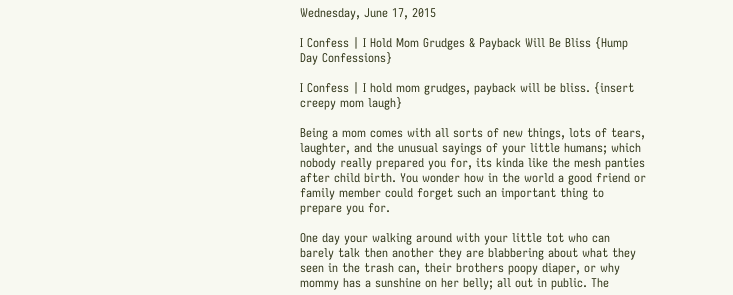Wednesday, June 17, 2015

I Confess | I Hold Mom Grudges & Payback Will Be Bliss {Hump Day Confessions}

I Confess | I hold mom grudges, payback will be bliss. {insert creepy mom laugh}

Being a mom comes with all sorts of new things, lots of tears, laughter, and the unusual sayings of your little humans; which nobody really prepared you for, its kinda like the mesh panties after child birth. You wonder how in the world a good friend or family member could forget such an important thing to prepare you for.

One day your walking around with your little tot who can barely talk then another they are blabbering about what they seen in the trash can, their brothers poopy diaper, or why mommy has a sunshine on her belly; all out in public. The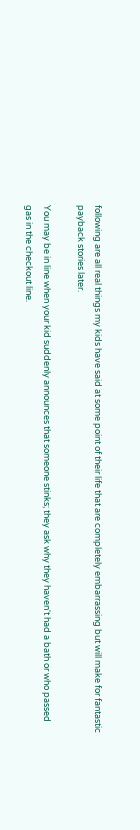following are all real things my kids have said at some point of their life that are completely embarrassing but will make for fantastic payback stories later.

You may be in line when your kid suddenly announces that someone stinks; they ask why they haven't had a bath or who passed gas in the checkout line.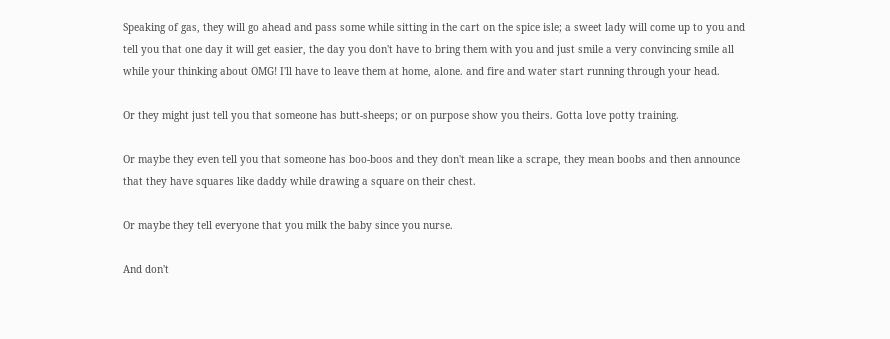Speaking of gas, they will go ahead and pass some while sitting in the cart on the spice isle; a sweet lady will come up to you and tell you that one day it will get easier, the day you don't have to bring them with you and just smile a very convincing smile all while your thinking about OMG! I'll have to leave them at home, alone. and fire and water start running through your head.

Or they might just tell you that someone has butt-sheeps; or on purpose show you theirs. Gotta love potty training.

Or maybe they even tell you that someone has boo-boos and they don't mean like a scrape, they mean boobs and then announce that they have squares like daddy while drawing a square on their chest.

Or maybe they tell everyone that you milk the baby since you nurse.

And don't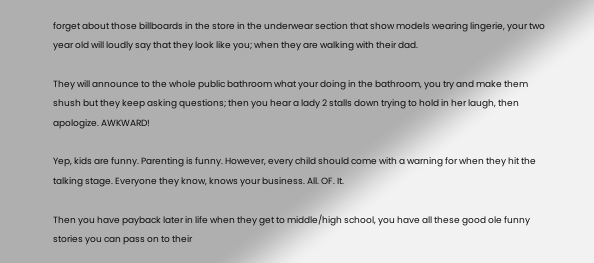forget about those billboards in the store in the underwear section that show models wearing lingerie, your two year old will loudly say that they look like you; when they are walking with their dad.

They will announce to the whole public bathroom what your doing in the bathroom, you try and make them shush but they keep asking questions; then you hear a lady 2 stalls down trying to hold in her laugh, then apologize. AWKWARD!

Yep, kids are funny. Parenting is funny. However, every child should come with a warning for when they hit the talking stage. Everyone they know, knows your business. All. OF. It.

Then you have payback later in life when they get to middle/high school, you have all these good ole funny stories you can pass on to their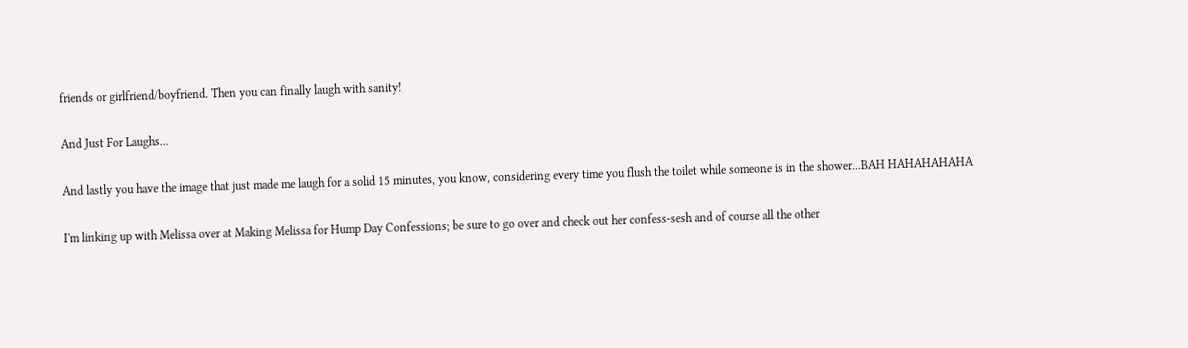friends or girlfriend/boyfriend. Then you can finally laugh with sanity!

And Just For Laughs...

And lastly you have the image that just made me laugh for a solid 15 minutes, you know, considering every time you flush the toilet while someone is in the shower...BAH HAHAHAHAHA

I'm linking up with Melissa over at Making Melissa for Hump Day Confessions; be sure to go over and check out her confess-sesh and of course all the other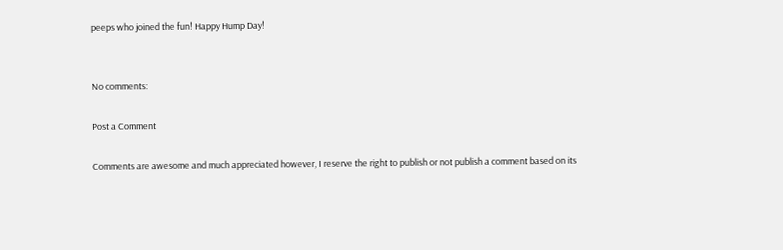peeps who joined the fun! Happy Hump Day!


No comments:

Post a Comment

Comments are awesome and much appreciated however, I reserve the right to publish or not publish a comment based on its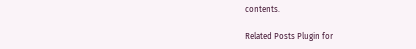contents.

Related Posts Plugin for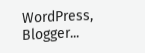WordPress, Blogger...